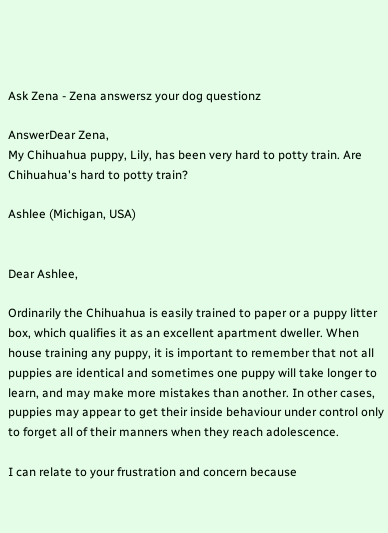Ask Zena - Zena answersz your dog questionz

AnswerDear Zena,
My Chihuahua puppy, Lily, has been very hard to potty train. Are Chihuahua's hard to potty train?

Ashlee (Michigan, USA)


Dear Ashlee,

Ordinarily the Chihuahua is easily trained to paper or a puppy litter box, which qualifies it as an excellent apartment dweller. When house training any puppy, it is important to remember that not all puppies are identical and sometimes one puppy will take longer to learn, and may make more mistakes than another. In other cases, puppies may appear to get their inside behaviour under control only to forget all of their manners when they reach adolescence.

I can relate to your frustration and concern because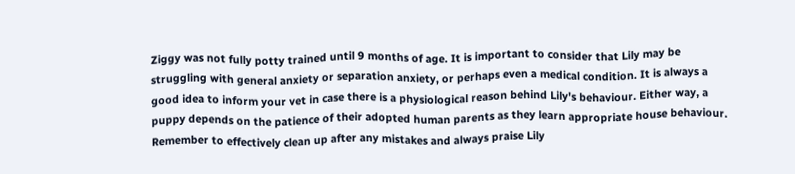Ziggy was not fully potty trained until 9 months of age. It is important to consider that Lily may be struggling with general anxiety or separation anxiety, or perhaps even a medical condition. It is always a good idea to inform your vet in case there is a physiological reason behind Lily's behaviour. Either way, a puppy depends on the patience of their adopted human parents as they learn appropriate house behaviour. Remember to effectively clean up after any mistakes and always praise Lily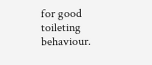for good toileting behaviour.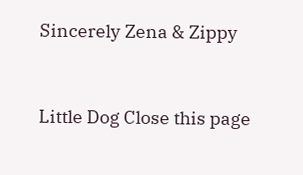Sincerely Zena & Zippy


Little Dog Close this page